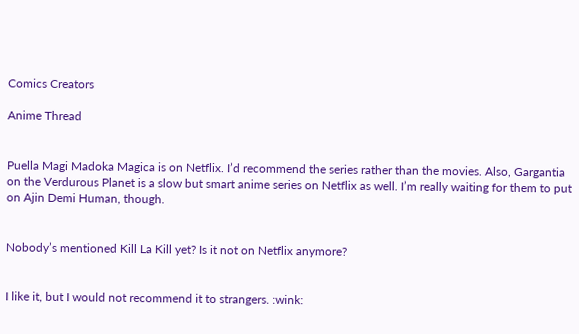Comics Creators

Anime Thread


Puella Magi Madoka Magica is on Netflix. I’d recommend the series rather than the movies. Also, Gargantia on the Verdurous Planet is a slow but smart anime series on Netflix as well. I’m really waiting for them to put on Ajin Demi Human, though.


Nobody’s mentioned Kill La Kill yet? Is it not on Netflix anymore?


I like it, but I would not recommend it to strangers. :wink: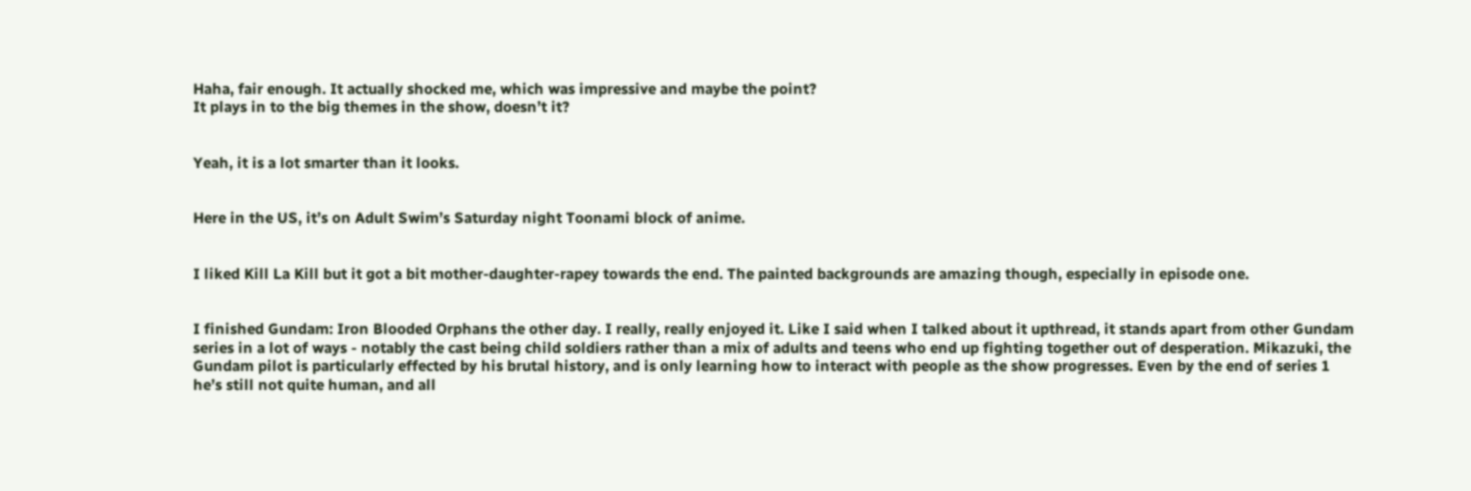Haha, fair enough. It actually shocked me, which was impressive and maybe the point?
It plays in to the big themes in the show, doesn’t it?


Yeah, it is a lot smarter than it looks.


Here in the US, it’s on Adult Swim’s Saturday night Toonami block of anime.


I liked Kill La Kill but it got a bit mother-daughter-rapey towards the end. The painted backgrounds are amazing though, especially in episode one.


I finished Gundam: Iron Blooded Orphans the other day. I really, really enjoyed it. Like I said when I talked about it upthread, it stands apart from other Gundam series in a lot of ways - notably the cast being child soldiers rather than a mix of adults and teens who end up fighting together out of desperation. Mikazuki, the Gundam pilot is particularly effected by his brutal history, and is only learning how to interact with people as the show progresses. Even by the end of series 1 he’s still not quite human, and all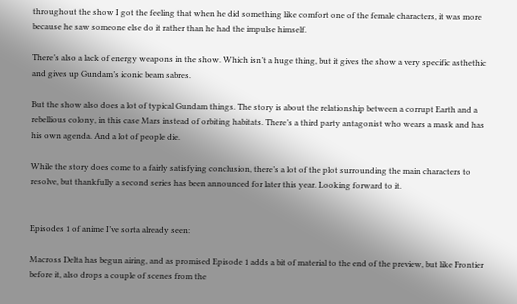throughout the show I got the feeling that when he did something like comfort one of the female characters, it was more because he saw someone else do it rather than he had the impulse himself.

There’s also a lack of energy weapons in the show. Which isn’t a huge thing, but it gives the show a very specific asthethic and gives up Gundam’s iconic beam sabres.

But the show also does a lot of typical Gundam things. The story is about the relationship between a corrupt Earth and a rebellious colony, in this case Mars instead of orbiting habitats. There’s a third party antagonist who wears a mask and has his own agenda. And a lot of people die.

While the story does come to a fairly satisfying conclusion, there’s a lot of the plot surrounding the main characters to resolve, but thankfully a second series has been announced for later this year. Looking forward to it.


Episodes 1 of anime I’ve sorta already seen:

Macross Delta has begun airing, and as promised Episode 1 adds a bit of material to the end of the preview, but like Frontier before it, also drops a couple of scenes from the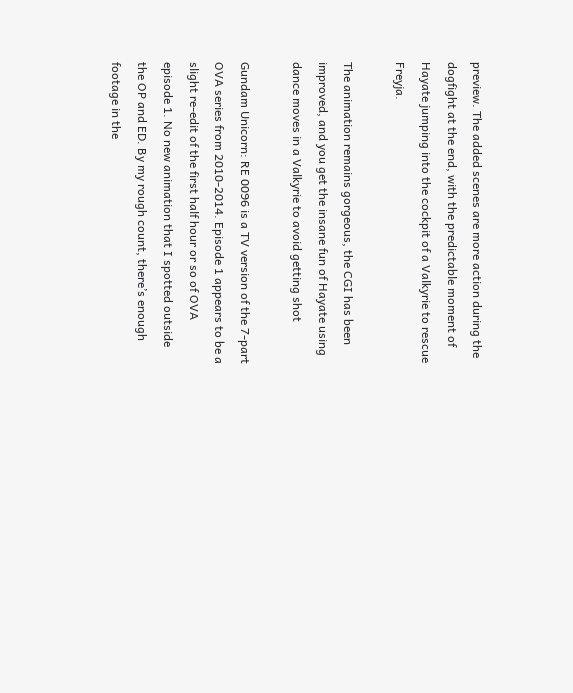preview. The added scenes are more action during the dogfight at the end, with the predictable moment of Hayate jumping into the cockpit of a Valkyrie to rescue Freyja.

The animation remains gorgeous, the CGI has been improved, and you get the insane fun of Hayate using dance moves in a Valkyrie to avoid getting shot

Gundam Unicorn: RE 0096 is a TV version of the 7-part OVA series from 2010-2014. Episode 1 appears to be a slight re-edit of the first half hour or so of OVA episode 1. No new animation that I spotted outside the OP and ED. By my rough count, there’s enough footage in the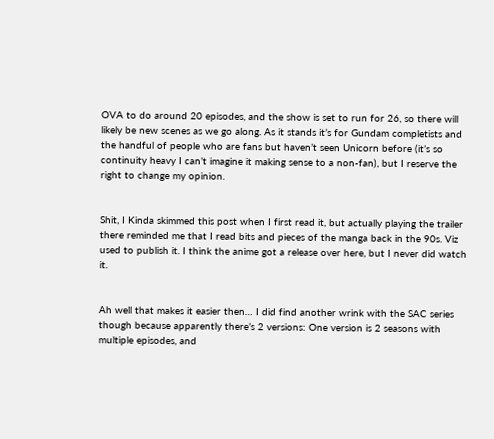OVA to do around 20 episodes, and the show is set to run for 26, so there will likely be new scenes as we go along. As it stands it’s for Gundam completists and the handful of people who are fans but haven’t seen Unicorn before (it’s so continuity heavy I can’t imagine it making sense to a non-fan), but I reserve the right to change my opinion.


Shit, I Kinda skimmed this post when I first read it, but actually playing the trailer there reminded me that I read bits and pieces of the manga back in the 90s. Viz used to publish it. I think the anime got a release over here, but I never did watch it.


Ah well that makes it easier then… I did find another wrink with the SAC series though because apparently there’s 2 versions: One version is 2 seasons with multiple episodes, and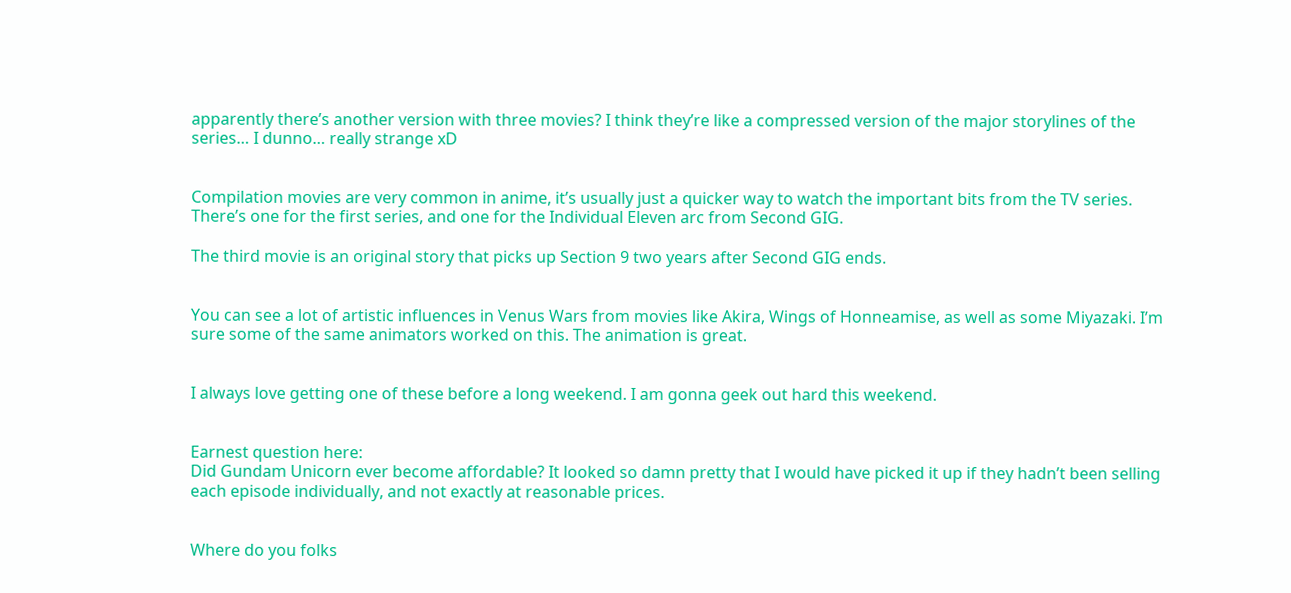apparently there’s another version with three movies? I think they’re like a compressed version of the major storylines of the series… I dunno… really strange xD


Compilation movies are very common in anime, it’s usually just a quicker way to watch the important bits from the TV series. There’s one for the first series, and one for the Individual Eleven arc from Second GIG.

The third movie is an original story that picks up Section 9 two years after Second GIG ends.


You can see a lot of artistic influences in Venus Wars from movies like Akira, Wings of Honneamise, as well as some Miyazaki. I’m sure some of the same animators worked on this. The animation is great.


I always love getting one of these before a long weekend. I am gonna geek out hard this weekend.


Earnest question here:
Did Gundam Unicorn ever become affordable? It looked so damn pretty that I would have picked it up if they hadn’t been selling each episode individually, and not exactly at reasonable prices.


Where do you folks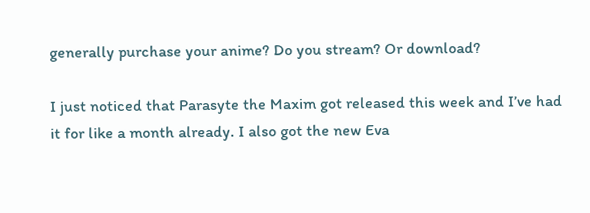generally purchase your anime? Do you stream? Or download?

I just noticed that Parasyte the Maxim got released this week and I’ve had it for like a month already. I also got the new Eva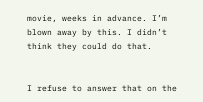movie, weeks in advance. I’m blown away by this. I didn’t think they could do that.


I refuse to answer that on the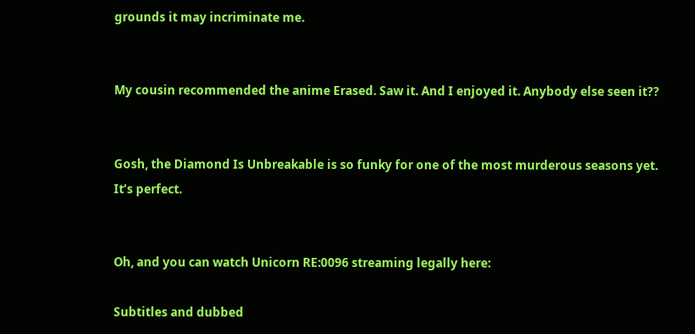grounds it may incriminate me.


My cousin recommended the anime Erased. Saw it. And I enjoyed it. Anybody else seen it??


Gosh, the Diamond Is Unbreakable is so funky for one of the most murderous seasons yet.
It’s perfect.


Oh, and you can watch Unicorn RE:0096 streaming legally here:

Subtitles and dubbed